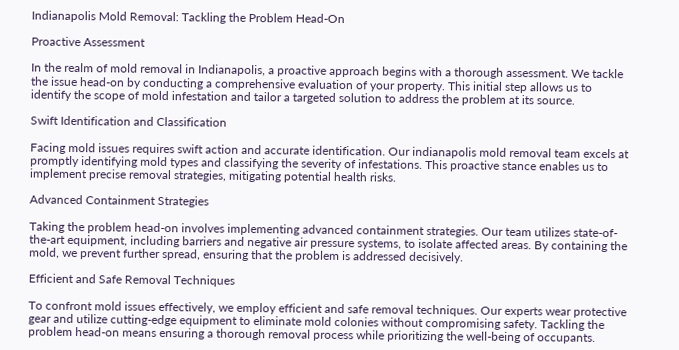Indianapolis Mold Removal: Tackling the Problem Head-On

Proactive Assessment

In the realm of mold removal in Indianapolis, a proactive approach begins with a thorough assessment. We tackle the issue head-on by conducting a comprehensive evaluation of your property. This initial step allows us to identify the scope of mold infestation and tailor a targeted solution to address the problem at its source.

Swift Identification and Classification

Facing mold issues requires swift action and accurate identification. Our indianapolis mold removal team excels at promptly identifying mold types and classifying the severity of infestations. This proactive stance enables us to implement precise removal strategies, mitigating potential health risks.

Advanced Containment Strategies

Taking the problem head-on involves implementing advanced containment strategies. Our team utilizes state-of-the-art equipment, including barriers and negative air pressure systems, to isolate affected areas. By containing the mold, we prevent further spread, ensuring that the problem is addressed decisively.

Efficient and Safe Removal Techniques

To confront mold issues effectively, we employ efficient and safe removal techniques. Our experts wear protective gear and utilize cutting-edge equipment to eliminate mold colonies without compromising safety. Tackling the problem head-on means ensuring a thorough removal process while prioritizing the well-being of occupants.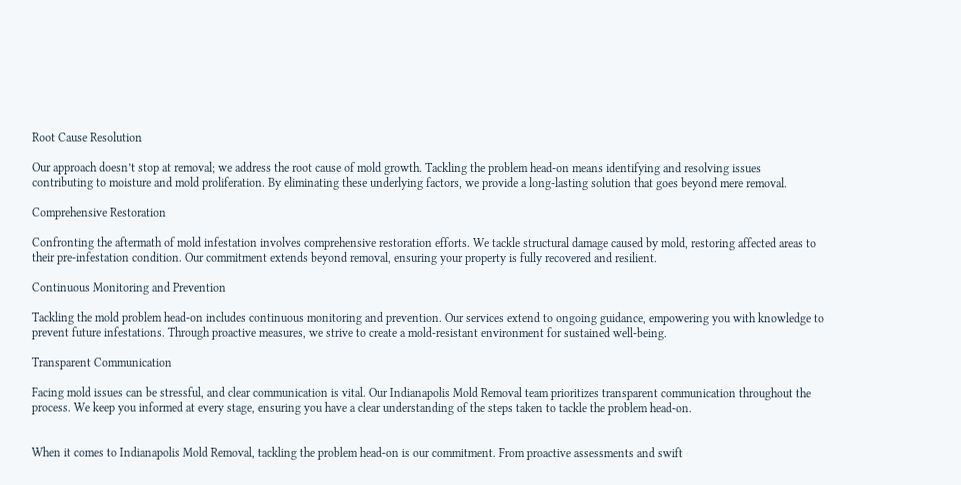Root Cause Resolution

Our approach doesn’t stop at removal; we address the root cause of mold growth. Tackling the problem head-on means identifying and resolving issues contributing to moisture and mold proliferation. By eliminating these underlying factors, we provide a long-lasting solution that goes beyond mere removal.

Comprehensive Restoration

Confronting the aftermath of mold infestation involves comprehensive restoration efforts. We tackle structural damage caused by mold, restoring affected areas to their pre-infestation condition. Our commitment extends beyond removal, ensuring your property is fully recovered and resilient.

Continuous Monitoring and Prevention

Tackling the mold problem head-on includes continuous monitoring and prevention. Our services extend to ongoing guidance, empowering you with knowledge to prevent future infestations. Through proactive measures, we strive to create a mold-resistant environment for sustained well-being.

Transparent Communication

Facing mold issues can be stressful, and clear communication is vital. Our Indianapolis Mold Removal team prioritizes transparent communication throughout the process. We keep you informed at every stage, ensuring you have a clear understanding of the steps taken to tackle the problem head-on.


When it comes to Indianapolis Mold Removal, tackling the problem head-on is our commitment. From proactive assessments and swift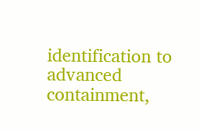identification to advanced containment,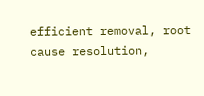efficient removal, root cause resolution,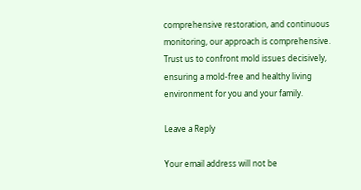comprehensive restoration, and continuous monitoring, our approach is comprehensive. Trust us to confront mold issues decisively, ensuring a mold-free and healthy living environment for you and your family.

Leave a Reply

Your email address will not be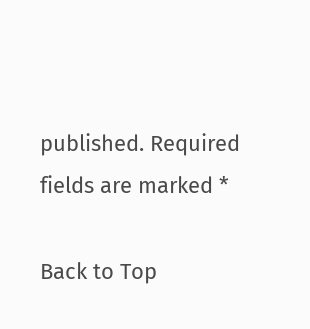published. Required fields are marked *

Back to Top